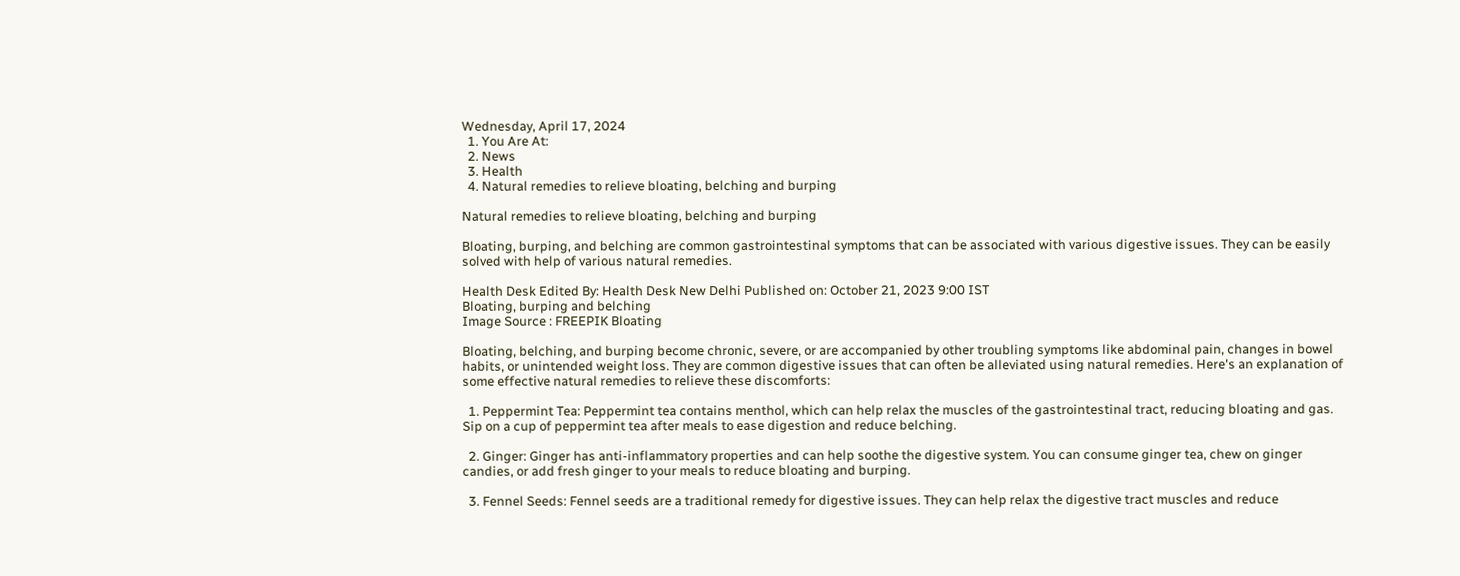Wednesday, April 17, 2024
  1. You Are At:
  2. News
  3. Health
  4. Natural remedies to relieve bloating, belching and burping

Natural remedies to relieve bloating, belching and burping

Bloating, burping, and belching are common gastrointestinal symptoms that can be associated with various digestive issues. They can be easily solved with help of various natural remedies.

Health Desk Edited By: Health Desk New Delhi Published on: October 21, 2023 9:00 IST
Bloating, burping and belching
Image Source : FREEPIK Bloating

Bloating, belching, and burping become chronic, severe, or are accompanied by other troubling symptoms like abdominal pain, changes in bowel habits, or unintended weight loss. They are common digestive issues that can often be alleviated using natural remedies. Here's an explanation of some effective natural remedies to relieve these discomforts:

  1. Peppermint Tea: Peppermint tea contains menthol, which can help relax the muscles of the gastrointestinal tract, reducing bloating and gas. Sip on a cup of peppermint tea after meals to ease digestion and reduce belching.

  2. Ginger: Ginger has anti-inflammatory properties and can help soothe the digestive system. You can consume ginger tea, chew on ginger candies, or add fresh ginger to your meals to reduce bloating and burping.

  3. Fennel Seeds: Fennel seeds are a traditional remedy for digestive issues. They can help relax the digestive tract muscles and reduce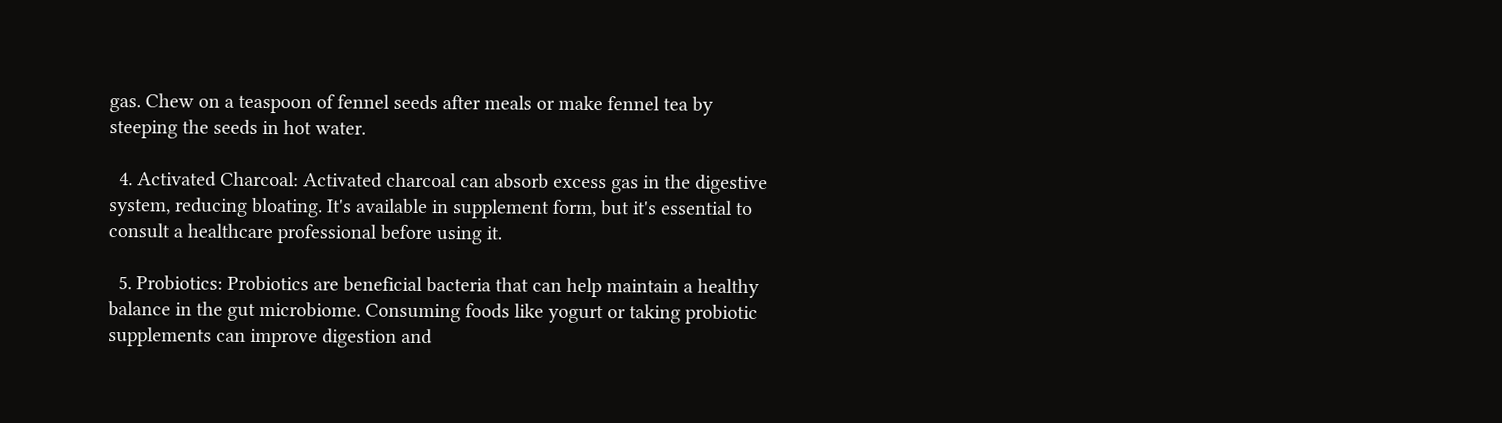gas. Chew on a teaspoon of fennel seeds after meals or make fennel tea by steeping the seeds in hot water.

  4. Activated Charcoal: Activated charcoal can absorb excess gas in the digestive system, reducing bloating. It's available in supplement form, but it's essential to consult a healthcare professional before using it.

  5. Probiotics: Probiotics are beneficial bacteria that can help maintain a healthy balance in the gut microbiome. Consuming foods like yogurt or taking probiotic supplements can improve digestion and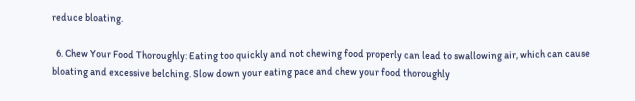reduce bloating.

  6. Chew Your Food Thoroughly: Eating too quickly and not chewing food properly can lead to swallowing air, which can cause bloating and excessive belching. Slow down your eating pace and chew your food thoroughly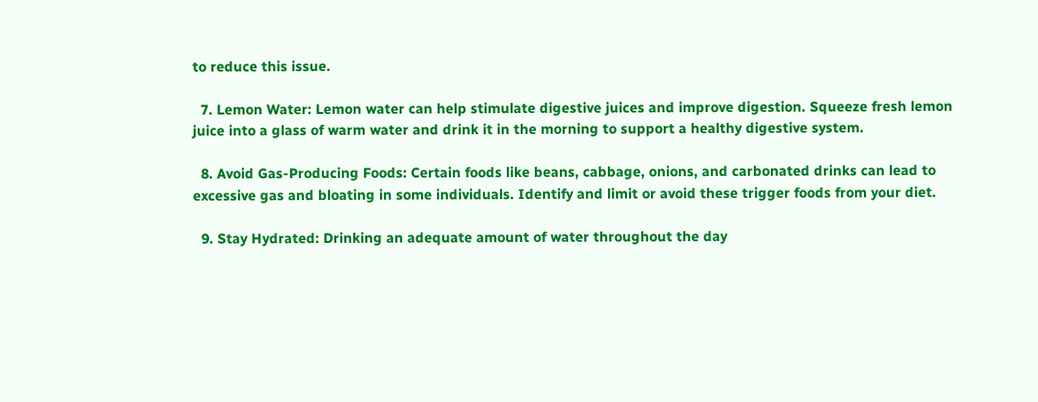to reduce this issue.

  7. Lemon Water: Lemon water can help stimulate digestive juices and improve digestion. Squeeze fresh lemon juice into a glass of warm water and drink it in the morning to support a healthy digestive system.

  8. Avoid Gas-Producing Foods: Certain foods like beans, cabbage, onions, and carbonated drinks can lead to excessive gas and bloating in some individuals. Identify and limit or avoid these trigger foods from your diet.

  9. Stay Hydrated: Drinking an adequate amount of water throughout the day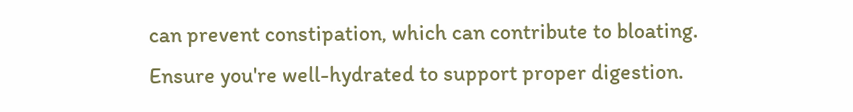can prevent constipation, which can contribute to bloating. Ensure you're well-hydrated to support proper digestion.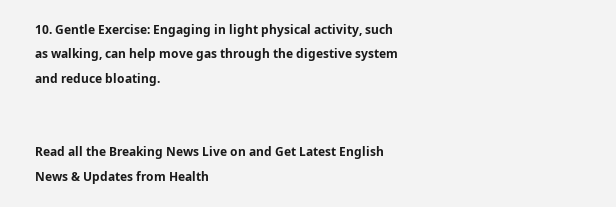10. Gentle Exercise: Engaging in light physical activity, such as walking, can help move gas through the digestive system and reduce bloating.


Read all the Breaking News Live on and Get Latest English News & Updates from Health